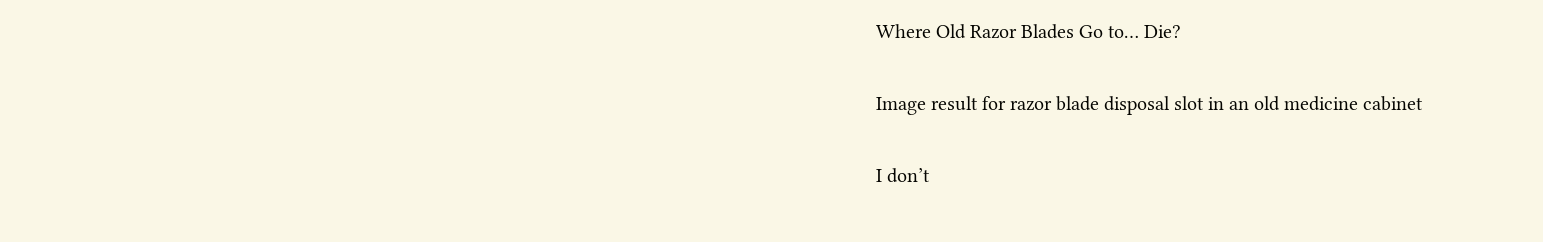Where Old Razor Blades Go to… Die?

Image result for razor blade disposal slot in an old medicine cabinet

I don’t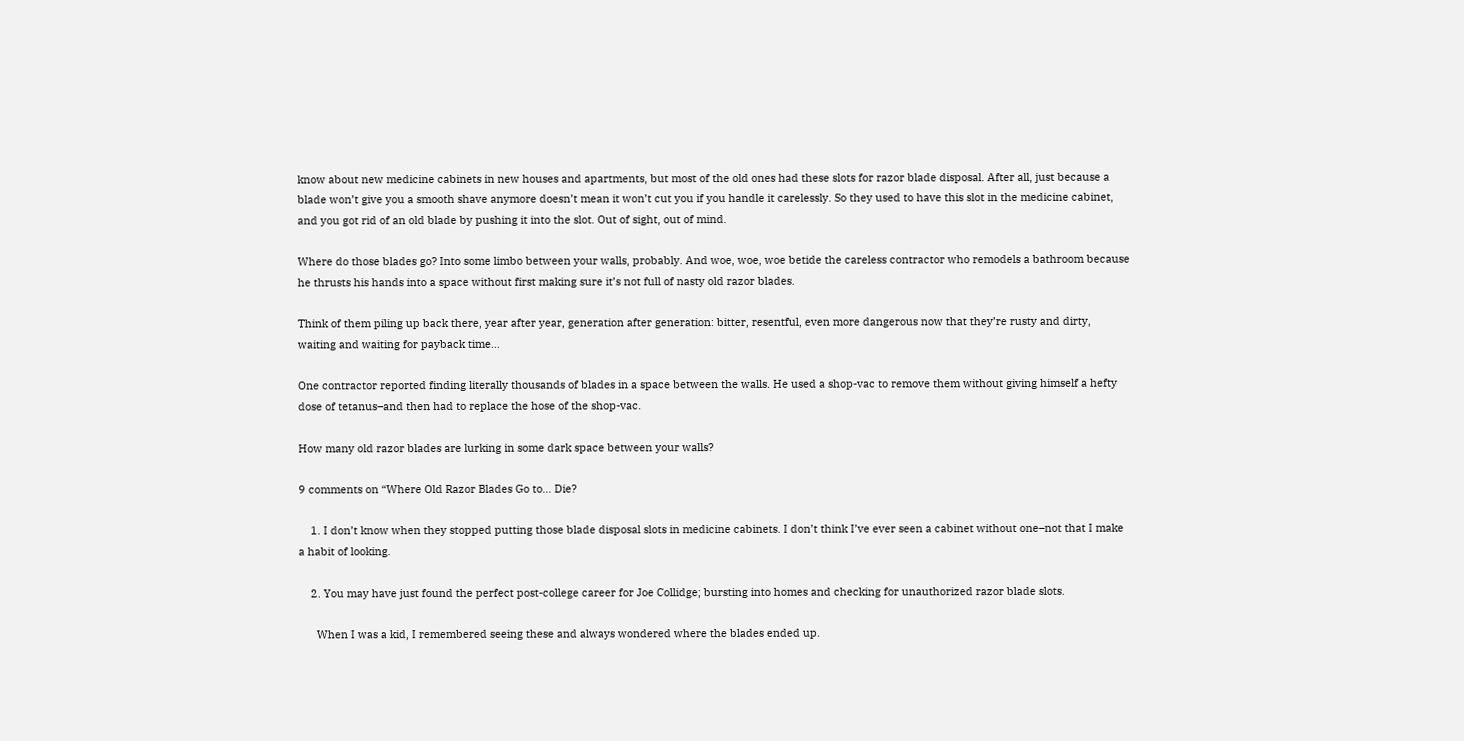know about new medicine cabinets in new houses and apartments, but most of the old ones had these slots for razor blade disposal. After all, just because a blade won’t give you a smooth shave anymore doesn’t mean it won’t cut you if you handle it carelessly. So they used to have this slot in the medicine cabinet, and you got rid of an old blade by pushing it into the slot. Out of sight, out of mind.

Where do those blades go? Into some limbo between your walls, probably. And woe, woe, woe betide the careless contractor who remodels a bathroom because he thrusts his hands into a space without first making sure it’s not full of nasty old razor blades.

Think of them piling up back there, year after year, generation after generation: bitter, resentful, even more dangerous now that they’re rusty and dirty, waiting and waiting for payback time…

One contractor reported finding literally thousands of blades in a space between the walls. He used a shop-vac to remove them without giving himself a hefty dose of tetanus–and then had to replace the hose of the shop-vac.

How many old razor blades are lurking in some dark space between your walls?

9 comments on “Where Old Razor Blades Go to… Die?

    1. I don’t know when they stopped putting those blade disposal slots in medicine cabinets. I don’t think I’ve ever seen a cabinet without one–not that I make a habit of looking.

    2. You may have just found the perfect post-college career for Joe Collidge; bursting into homes and checking for unauthorized razor blade slots.

      When I was a kid, I remembered seeing these and always wondered where the blades ended up.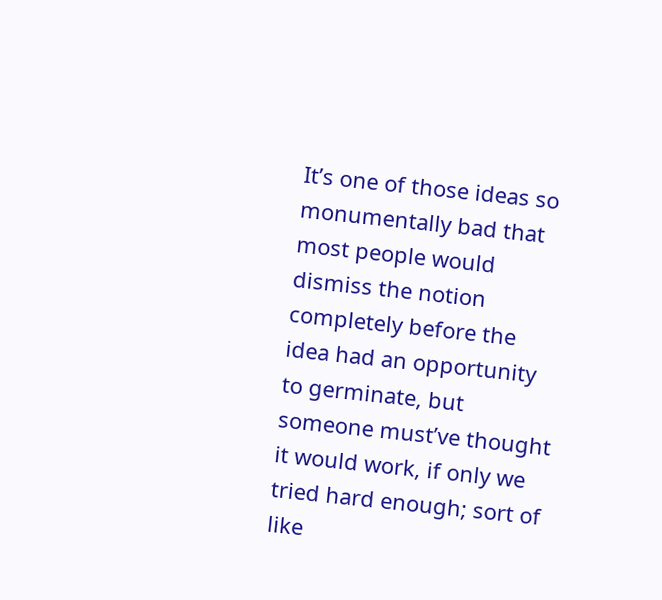It’s one of those ideas so monumentally bad that most people would dismiss the notion completely before the idea had an opportunity to germinate, but someone must’ve thought it would work, if only we tried hard enough; sort of like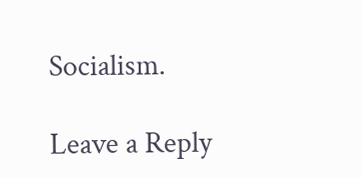Socialism.

Leave a Reply